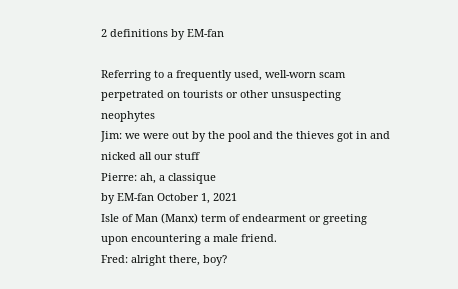2 definitions by EM-fan

Referring to a frequently used, well-worn scam perpetrated on tourists or other unsuspecting neophytes
Jim: we were out by the pool and the thieves got in and nicked all our stuff
Pierre: ah, a classique
by EM-fan October 1, 2021
Isle of Man (Manx) term of endearment or greeting upon encountering a male friend.
Fred: alright there, boy?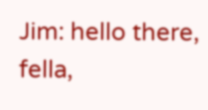Jim: hello there, fella,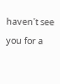haven't see you for a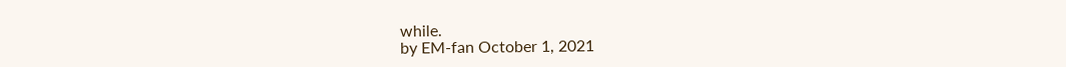while.
by EM-fan October 1, 2021